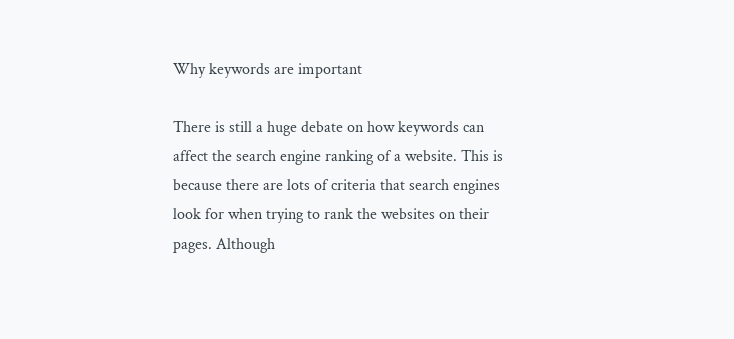Why keywords are important

There is still a huge debate on how keywords can affect the search engine ranking of a website. This is because there are lots of criteria that search engines look for when trying to rank the websites on their pages. Although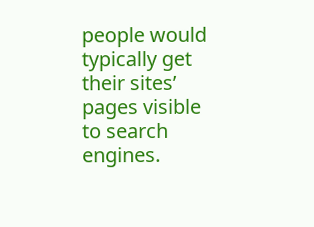people would typically get their sites’ pages visible to search engines.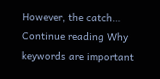However, the catch… Continue reading Why keywords are important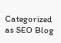Categorized as SEO Blog